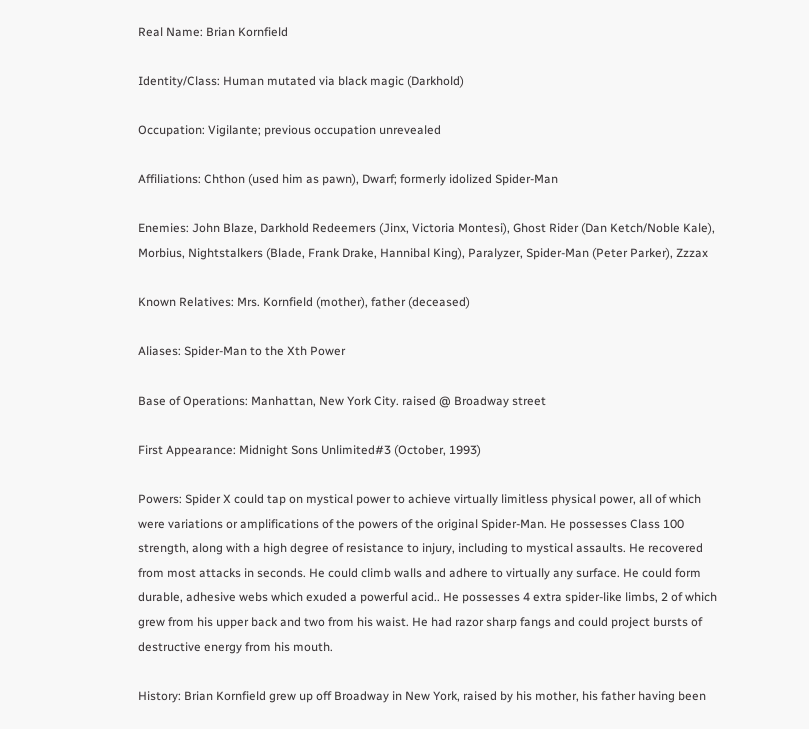Real Name: Brian Kornfield

Identity/Class: Human mutated via black magic (Darkhold)

Occupation: Vigilante; previous occupation unrevealed

Affiliations: Chthon (used him as pawn), Dwarf; formerly idolized Spider-Man

Enemies: John Blaze, Darkhold Redeemers (Jinx, Victoria Montesi), Ghost Rider (Dan Ketch/Noble Kale), Morbius, Nightstalkers (Blade, Frank Drake, Hannibal King), Paralyzer, Spider-Man (Peter Parker), Zzzax

Known Relatives: Mrs. Kornfield (mother), father (deceased)

Aliases: Spider-Man to the Xth Power

Base of Operations: Manhattan, New York City. raised @ Broadway street

First Appearance: Midnight Sons Unlimited#3 (October, 1993)

Powers: Spider X could tap on mystical power to achieve virtually limitless physical power, all of which were variations or amplifications of the powers of the original Spider-Man. He possesses Class 100 strength, along with a high degree of resistance to injury, including to mystical assaults. He recovered from most attacks in seconds. He could climb walls and adhere to virtually any surface. He could form durable, adhesive webs which exuded a powerful acid.. He possesses 4 extra spider-like limbs, 2 of which grew from his upper back and two from his waist. He had razor sharp fangs and could project bursts of destructive energy from his mouth.

History: Brian Kornfield grew up off Broadway in New York, raised by his mother, his father having been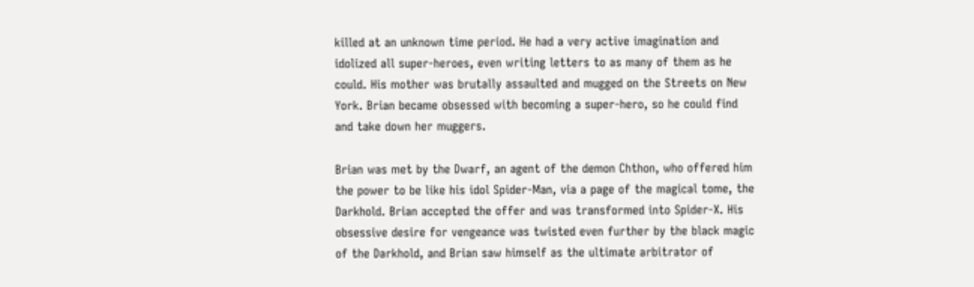killed at an unknown time period. He had a very active imagination and idolized all super-heroes, even writing letters to as many of them as he could. His mother was brutally assaulted and mugged on the Streets on New York. Brian became obsessed with becoming a super-hero, so he could find and take down her muggers.

Brian was met by the Dwarf, an agent of the demon Chthon, who offered him the power to be like his idol Spider-Man, via a page of the magical tome, the Darkhold. Brian accepted the offer and was transformed into Spider-X. His obsessive desire for vengeance was twisted even further by the black magic of the Darkhold, and Brian saw himself as the ultimate arbitrator of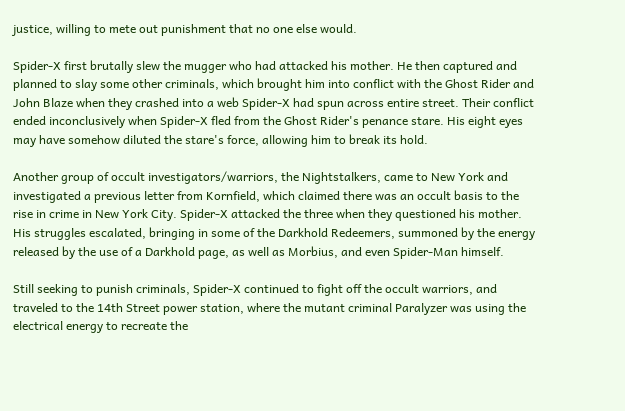justice, willing to mete out punishment that no one else would.

Spider-X first brutally slew the mugger who had attacked his mother. He then captured and planned to slay some other criminals, which brought him into conflict with the Ghost Rider and John Blaze when they crashed into a web Spider-X had spun across entire street. Their conflict ended inconclusively when Spider-X fled from the Ghost Rider's penance stare. His eight eyes may have somehow diluted the stare's force, allowing him to break its hold.

Another group of occult investigators/warriors, the Nightstalkers, came to New York and investigated a previous letter from Kornfield, which claimed there was an occult basis to the rise in crime in New York City. Spider-X attacked the three when they questioned his mother. His struggles escalated, bringing in some of the Darkhold Redeemers, summoned by the energy released by the use of a Darkhold page, as well as Morbius, and even Spider-Man himself.

Still seeking to punish criminals, Spider-X continued to fight off the occult warriors, and traveled to the 14th Street power station, where the mutant criminal Paralyzer was using the electrical energy to recreate the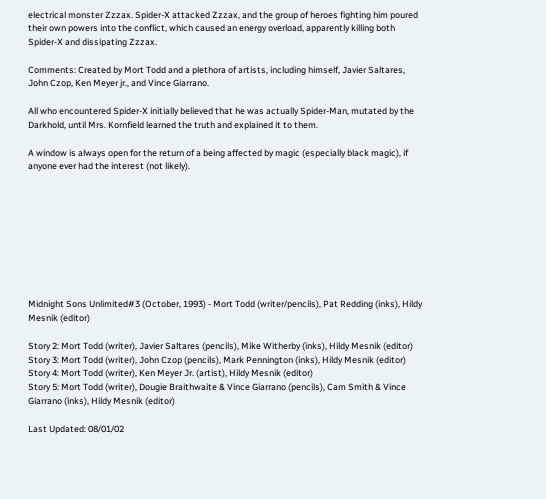electrical monster Zzzax. Spider-X attacked Zzzax, and the group of heroes fighting him poured their own powers into the conflict, which caused an energy overload, apparently killing both Spider-X and dissipating Zzzax.

Comments: Created by Mort Todd and a plethora of artists, including himself, Javier Saltares, John Czop, Ken Meyer jr., and Vince Giarrano.

All who encountered Spider-X initially believed that he was actually Spider-Man, mutated by the Darkhold, until Mrs. Kornfield learned the truth and explained it to them.

A window is always open for the return of a being affected by magic (especially black magic), if anyone ever had the interest (not likely).









Midnight Sons Unlimited#3 (October, 1993) - Mort Todd (writer/pencils), Pat Redding (inks), Hildy Mesnik (editor)

Story 2: Mort Todd (writer), Javier Saltares (pencils), Mike Witherby (inks), Hildy Mesnik (editor)
Story 3: Mort Todd (writer), John Czop (pencils), Mark Pennington (inks), Hildy Mesnik (editor)
Story 4: Mort Todd (writer), Ken Meyer Jr. (artist), Hildy Mesnik (editor)
Story 5: Mort Todd (writer), Dougie Braithwaite & Vince Giarrano (pencils), Cam Smith & Vince Giarrano (inks), Hildy Mesnik (editor)

Last Updated: 08/01/02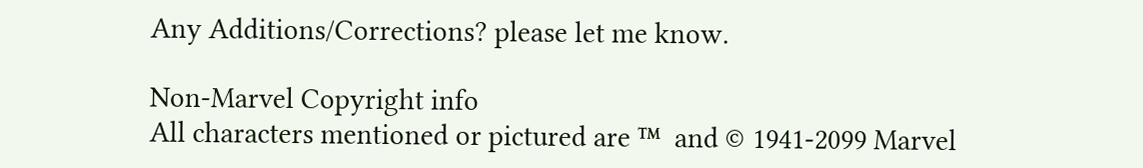Any Additions/Corrections? please let me know.

Non-Marvel Copyright info
All characters mentioned or pictured are ™  and © 1941-2099 Marvel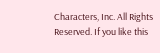Characters, Inc. All Rights Reserved. If you like this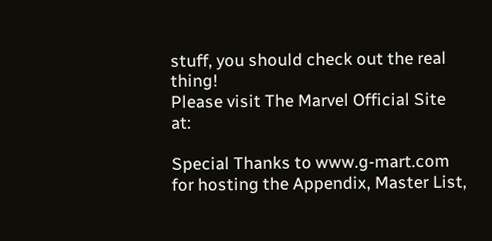stuff, you should check out the real thing!
Please visit The Marvel Official Site at:

Special Thanks to www.g-mart.com for hosting the Appendix, Master List,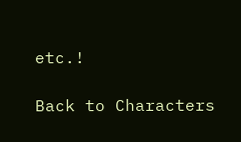etc.!

Back to Characters